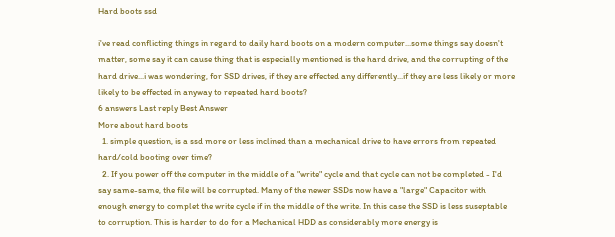Hard boots ssd

i've read conflicting things in regard to daily hard boots on a modern computer...some things say doesn't matter, some say it can cause thing that is especially mentioned is the hard drive, and the corrupting of the hard drive...i was wondering, for SSD drives, if they are effected any differently...if they are less likely or more likely to be effected in anyway to repeated hard boots?
6 answers Last reply Best Answer
More about hard boots
  1. simple question, is a ssd more or less inclined than a mechanical drive to have errors from repeated hard/cold booting over time?
  2. If you power off the computer in the middle of a "write" cycle and that cycle can not be completed - I'd say same-same, the file will be corrupted. Many of the newer SSDs now have a "large" Capacitor with enough energy to complet the write cycle if in the middle of the write. In this case the SSD is less suseptable to corruption. This is harder to do for a Mechanical HDD as considerably more energy is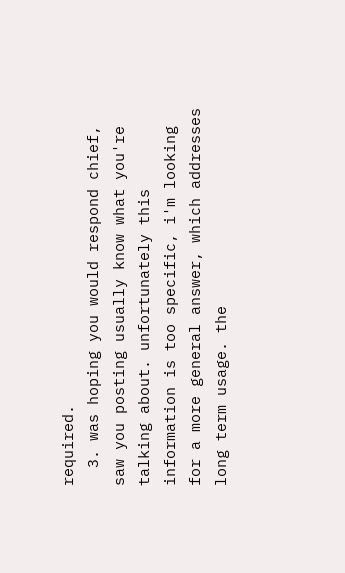required.
  3. was hoping you would respond chief, saw you posting usually know what you're talking about. unfortunately this information is too specific, i'm looking for a more general answer, which addresses long term usage. the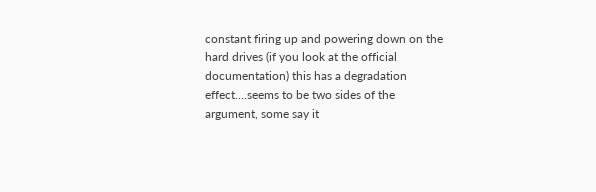constant firing up and powering down on the hard drives (if you look at the official documentation) this has a degradation effect....seems to be two sides of the argument, some say it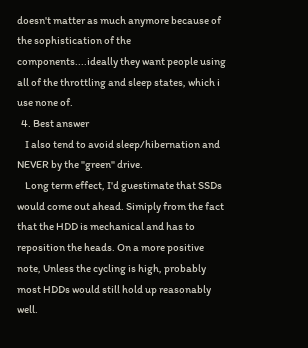doesn't matter as much anymore because of the sophistication of the components....ideally they want people using all of the throttling and sleep states, which i use none of.
  4. Best answer
    I also tend to avoid sleep/hibernation and NEVER by the "green" drive.
    Long term effect, I'd guestimate that SSDs would come out ahead. Simiply from the fact that the HDD is mechanical and has to reposition the heads. On a more positive note, Unless the cycling is high, probably most HDDs would still hold up reasonably well.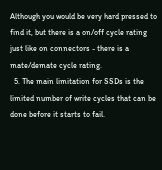Although you would be very hard pressed to find it, but there is a on/off cycle rating just like on connectors - there is a mate/demate cycle rating.
  5. The main limitation for SSDs is the limited number of write cycles that can be done before it starts to fail.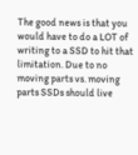The good news is that you would have to do a LOT of writing to a SSD to hit that limitation. Due to no moving parts vs. moving parts SSDs should live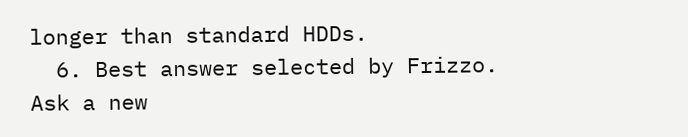longer than standard HDDs.
  6. Best answer selected by Frizzo.
Ask a new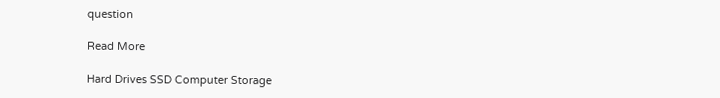question

Read More

Hard Drives SSD Computer Storage